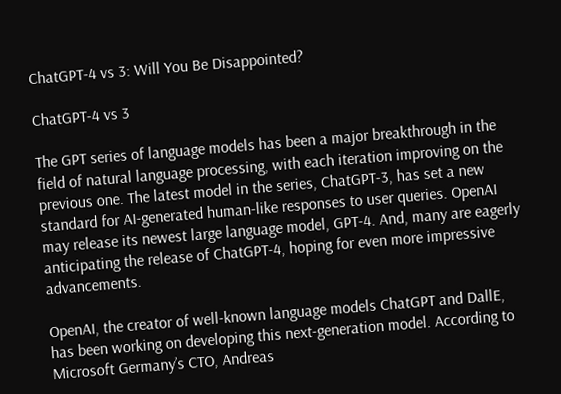ChatGPT-4 vs 3: Will You Be Disappointed?

ChatGPT-4 vs 3

The GPT series of language models has been a major breakthrough in the field of natural language processing, with each iteration improving on the previous one. The latest model in the series, ChatGPT-3, has set a new standard for AI-generated human-like responses to user queries. OpenAI may release its newest large language model, GPT-4. And, many are eagerly anticipating the release of ChatGPT-4, hoping for even more impressive advancements.

OpenAI, the creator of well-known language models ChatGPT and DallE, has been working on developing this next-generation model. According to Microsoft Germany’s CTO, Andreas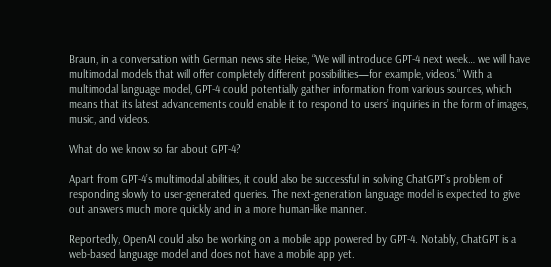Braun, in a conversation with German news site Heise, “We will introduce GPT-4 next week… we will have multimodal models that will offer completely different possibilities—for example, videos.” With a multimodal language model, GPT-4 could potentially gather information from various sources, which means that its latest advancements could enable it to respond to users’ inquiries in the form of images, music, and videos.

What do we know so far about GPT-4?

Apart from GPT-4’s multimodal abilities, it could also be successful in solving ChatGPT’s problem of responding slowly to user-generated queries. The next-generation language model is expected to give out answers much more quickly and in a more human-like manner.

Reportedly, OpenAI could also be working on a mobile app powered by GPT-4. Notably, ChatGPT is a web-based language model and does not have a mobile app yet.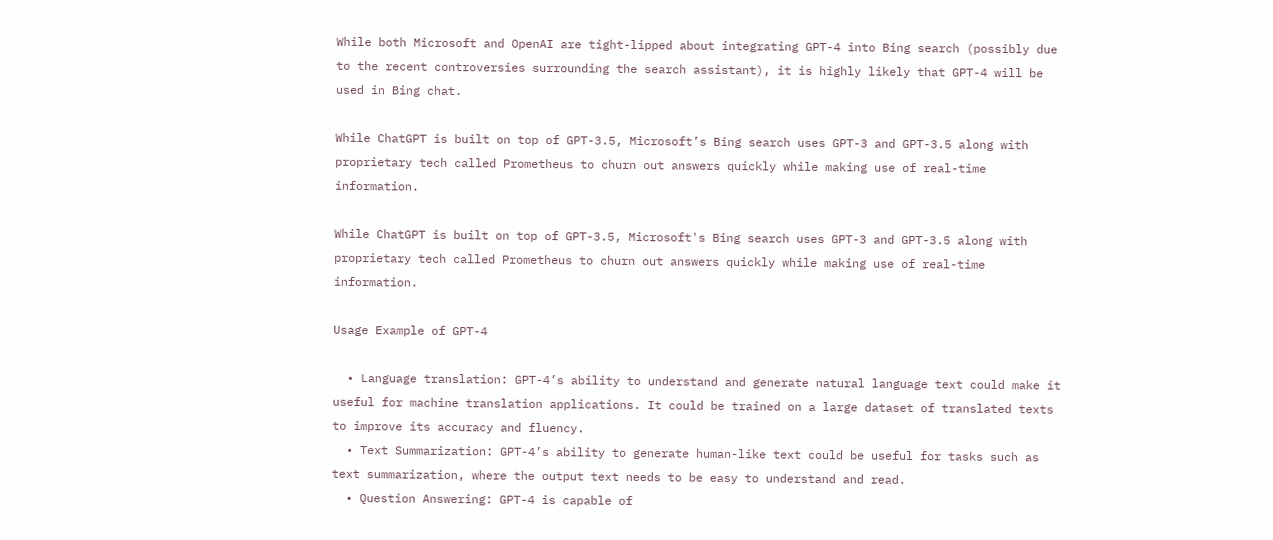While both Microsoft and OpenAI are tight-lipped about integrating GPT-4 into Bing search (possibly due to the recent controversies surrounding the search assistant), it is highly likely that GPT-4 will be used in Bing chat.

While ChatGPT is built on top of GPT-3.5, Microsoft’s Bing search uses GPT-3 and GPT-3.5 along with proprietary tech called Prometheus to churn out answers quickly while making use of real-time information.

While ChatGPT is built on top of GPT-3.5, Microsoft's Bing search uses GPT-3 and GPT-3.5 along with proprietary tech called Prometheus to churn out answers quickly while making use of real-time information.

Usage Example of GPT-4

  • Language translation: GPT-4’s ability to understand and generate natural language text could make it useful for machine translation applications. It could be trained on a large dataset of translated texts to improve its accuracy and fluency.
  • Text Summarization: GPT-4’s ability to generate human-like text could be useful for tasks such as text summarization, where the output text needs to be easy to understand and read.
  • Question Answering: GPT-4 is capable of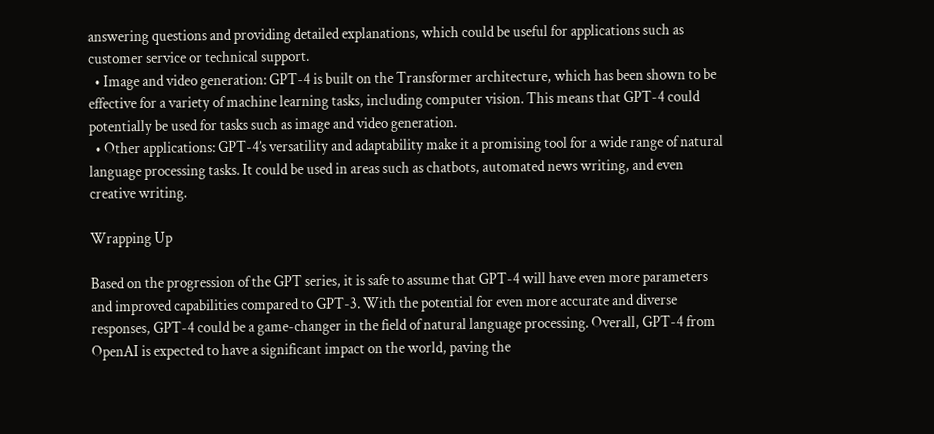answering questions and providing detailed explanations, which could be useful for applications such as customer service or technical support.
  • Image and video generation: GPT-4 is built on the Transformer architecture, which has been shown to be effective for a variety of machine learning tasks, including computer vision. This means that GPT-4 could potentially be used for tasks such as image and video generation.
  • Other applications: GPT-4’s versatility and adaptability make it a promising tool for a wide range of natural language processing tasks. It could be used in areas such as chatbots, automated news writing, and even creative writing.

Wrapping Up

Based on the progression of the GPT series, it is safe to assume that GPT-4 will have even more parameters and improved capabilities compared to GPT-3. With the potential for even more accurate and diverse responses, GPT-4 could be a game-changer in the field of natural language processing. Overall, GPT-4 from OpenAI is expected to have a significant impact on the world, paving the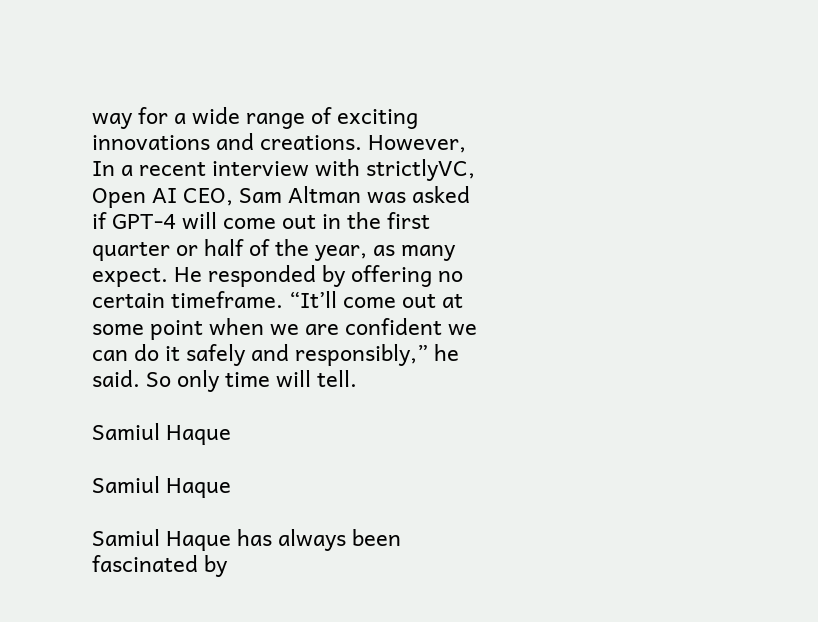way for a wide range of exciting innovations and creations. However, In a recent interview with strictlyVC, Open AI CEO, Sam Altman was asked if GPT-4 will come out in the first quarter or half of the year, as many expect. He responded by offering no certain timeframe. “It’ll come out at some point when we are confident we can do it safely and responsibly,” he said. So only time will tell.

Samiul Haque

Samiul Haque

Samiul Haque has always been fascinated by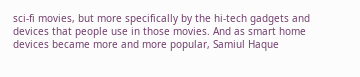sci-fi movies, but more specifically by the hi-tech gadgets and devices that people use in those movies. And as smart home devices became more and more popular, Samiul Haque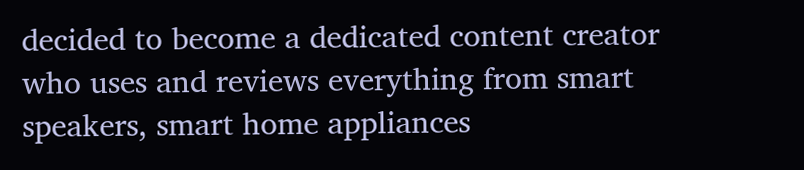decided to become a dedicated content creator who uses and reviews everything from smart speakers, smart home appliances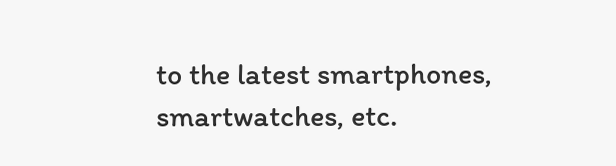to the latest smartphones, smartwatches, etc.